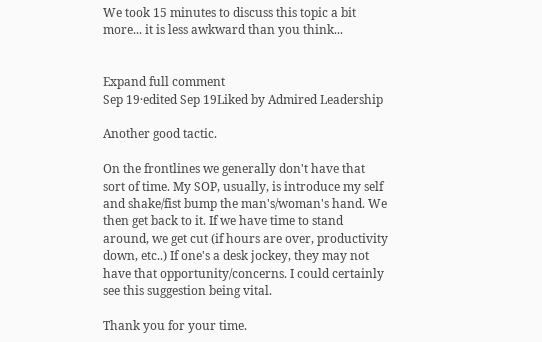We took 15 minutes to discuss this topic a bit more... it is less awkward than you think...


Expand full comment
Sep 19·edited Sep 19Liked by Admired Leadership

Another good tactic.

On the frontlines we generally don't have that sort of time. My SOP, usually, is introduce my self and shake/fist bump the man's/woman's hand. We then get back to it. If we have time to stand around, we get cut (if hours are over, productivity down, etc..) If one's a desk jockey, they may not have that opportunity/concerns. I could certainly see this suggestion being vital.

Thank you for your time.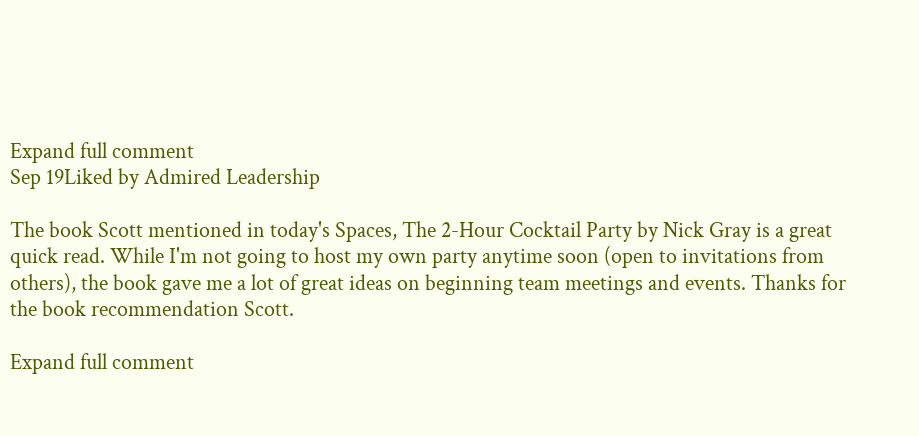Expand full comment
Sep 19Liked by Admired Leadership

The book Scott mentioned in today's Spaces, The 2-Hour Cocktail Party by Nick Gray is a great quick read. While I'm not going to host my own party anytime soon (open to invitations from others), the book gave me a lot of great ideas on beginning team meetings and events. Thanks for the book recommendation Scott.

Expand full comment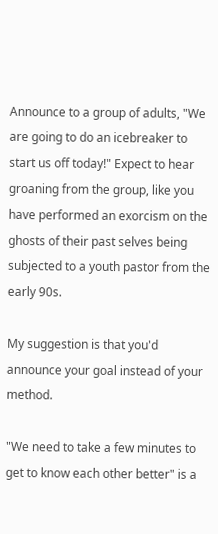Announce to a group of adults, "We are going to do an icebreaker to start us off today!" Expect to hear groaning from the group, like you have performed an exorcism on the ghosts of their past selves being subjected to a youth pastor from the early 90s.

My suggestion is that you'd announce your goal instead of your method.

"We need to take a few minutes to get to know each other better" is a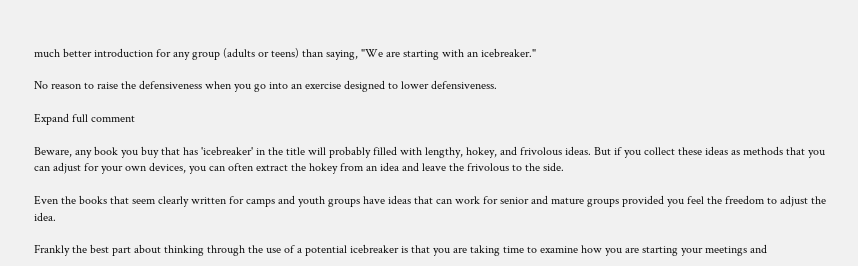much better introduction for any group (adults or teens) than saying, "We are starting with an icebreaker."

No reason to raise the defensiveness when you go into an exercise designed to lower defensiveness.

Expand full comment

Beware, any book you buy that has 'icebreaker' in the title will probably filled with lengthy, hokey, and frivolous ideas. But if you collect these ideas as methods that you can adjust for your own devices, you can often extract the hokey from an idea and leave the frivolous to the side.

Even the books that seem clearly written for camps and youth groups have ideas that can work for senior and mature groups provided you feel the freedom to adjust the idea.

Frankly the best part about thinking through the use of a potential icebreaker is that you are taking time to examine how you are starting your meetings and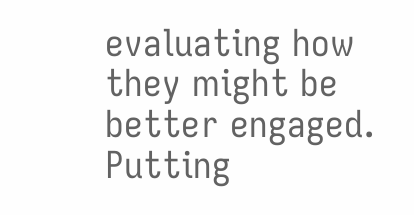evaluating how they might be better engaged. Putting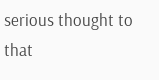serious thought to that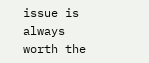issue is always worth the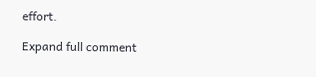effort.

Expand full comment